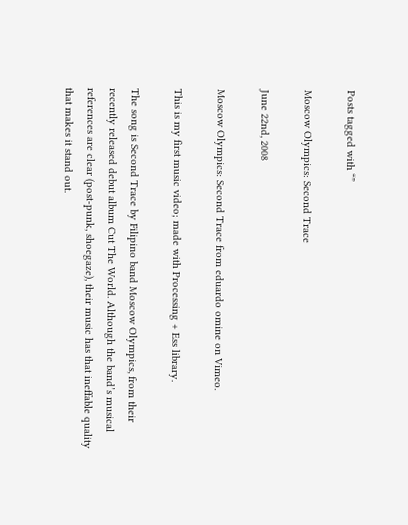Posts tagged with “”

Moscow Olympics: Second Trace

June 22nd, 2008

Moscow Olympics: Second Trace from eduardo omine on Vimeo.

This is my first music video; made with Processing + Ess library.

The song is Second Trace by Filipino band Moscow Olympics, from their recently released debut album Cut The World. Although the band’s musical references are clear (post-punk, shoegaze), their music has that ineffable quality that makes it stand out.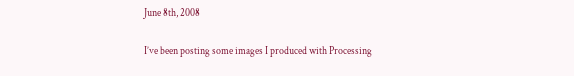June 8th, 2008

I’ve been posting some images I produced with Processing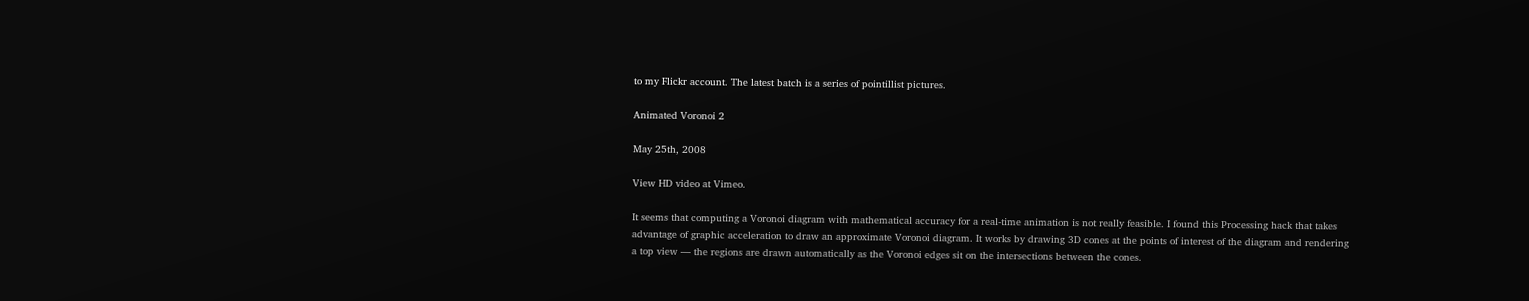to my Flickr account. The latest batch is a series of pointillist pictures.

Animated Voronoi 2

May 25th, 2008

View HD video at Vimeo.

It seems that computing a Voronoi diagram with mathematical accuracy for a real-time animation is not really feasible. I found this Processing hack that takes advantage of graphic acceleration to draw an approximate Voronoi diagram. It works by drawing 3D cones at the points of interest of the diagram and rendering a top view — the regions are drawn automatically as the Voronoi edges sit on the intersections between the cones.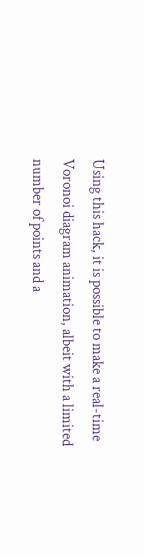Using this hack, it is possible to make a real-time Voronoi diagram animation, albeit with a limited number of points and a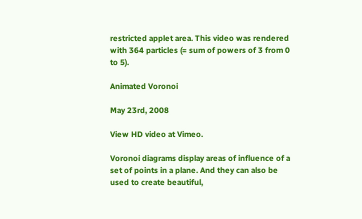restricted applet area. This video was rendered with 364 particles (= sum of powers of 3 from 0 to 5).

Animated Voronoi

May 23rd, 2008

View HD video at Vimeo.

Voronoi diagrams display areas of influence of a set of points in a plane. And they can also be used to create beautiful,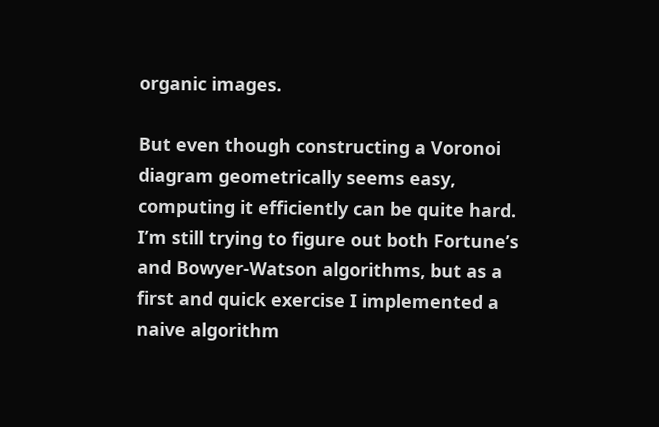organic images.

But even though constructing a Voronoi diagram geometrically seems easy, computing it efficiently can be quite hard. I’m still trying to figure out both Fortune’s and Bowyer-Watson algorithms, but as a first and quick exercise I implemented a naive algorithm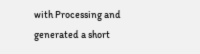with Processing and generated a short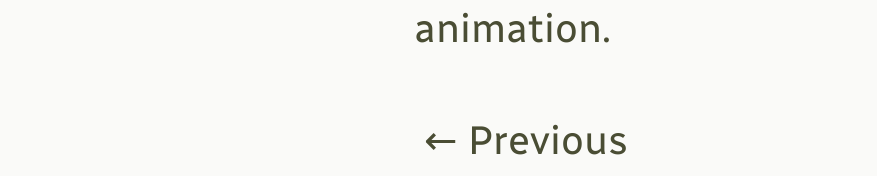animation.

 ← Previous